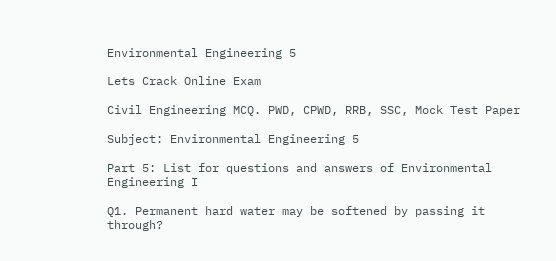Environmental Engineering 5

Lets Crack Online Exam

Civil Engineering MCQ. PWD, CPWD, RRB, SSC, Mock Test Paper

Subject: Environmental Engineering 5

Part 5: List for questions and answers of Environmental Engineering I

Q1. Permanent hard water may be softened by passing it through?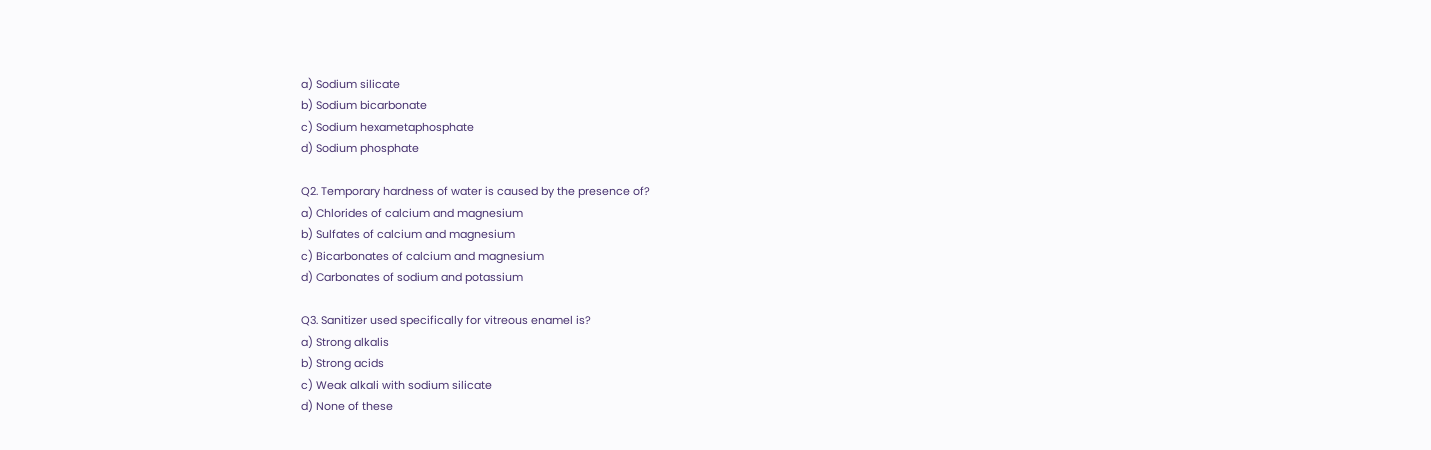a) Sodium silicate
b) Sodium bicarbonate
c) Sodium hexametaphosphate
d) Sodium phosphate

Q2. Temporary hardness of water is caused by the presence of?
a) Chlorides of calcium and magnesium
b) Sulfates of calcium and magnesium
c) Bicarbonates of calcium and magnesium
d) Carbonates of sodium and potassium

Q3. Sanitizer used specifically for vitreous enamel is?
a) Strong alkalis
b) Strong acids
c) Weak alkali with sodium silicate
d) None of these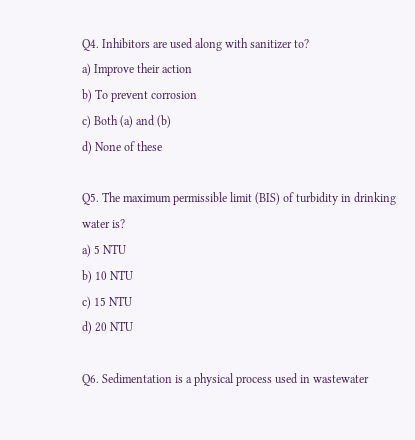Q4. Inhibitors are used along with sanitizer to?
a) Improve their action
b) To prevent corrosion
c) Both (a) and (b)
d) None of these

Q5. The maximum permissible limit (BIS) of turbidity in drinking water is?
a) 5 NTU
b) 10 NTU
c) 15 NTU
d) 20 NTU

Q6. Sedimentation is a physical process used in wastewater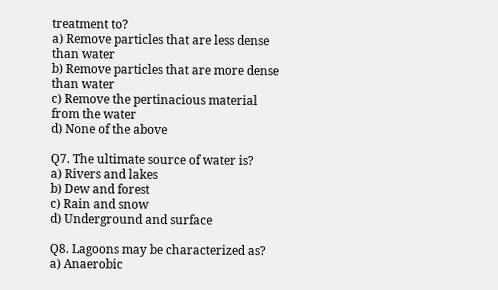treatment to?
a) Remove particles that are less dense than water
b) Remove particles that are more dense than water
c) Remove the pertinacious material from the water
d) None of the above

Q7. The ultimate source of water is?
a) Rivers and lakes
b) Dew and forest
c) Rain and snow
d) Underground and surface

Q8. Lagoons may be characterized as?
a) Anaerobic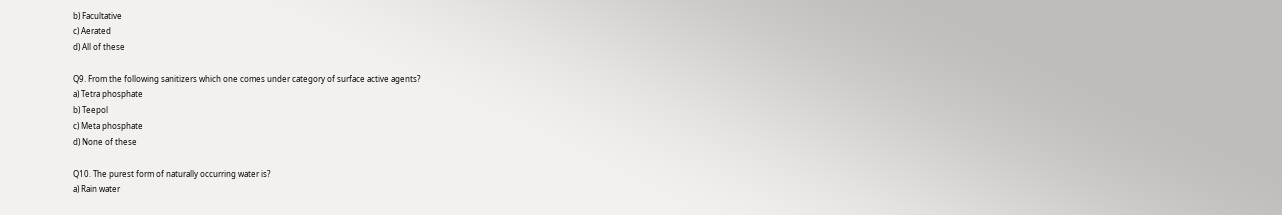b) Facultative
c) Aerated
d) All of these

Q9. From the following sanitizers which one comes under category of surface active agents?
a) Tetra phosphate
b) Teepol
c) Meta phosphate
d) None of these

Q10. The purest form of naturally occurring water is?
a) Rain water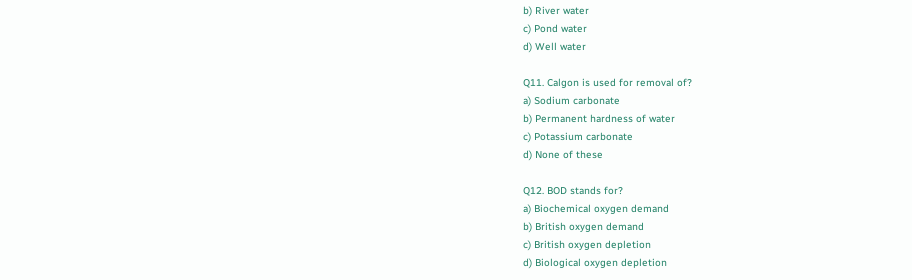b) River water
c) Pond water
d) Well water

Q11. Calgon is used for removal of?
a) Sodium carbonate
b) Permanent hardness of water
c) Potassium carbonate
d) None of these

Q12. BOD stands for?
a) Biochemical oxygen demand
b) British oxygen demand
c) British oxygen depletion
d) Biological oxygen depletion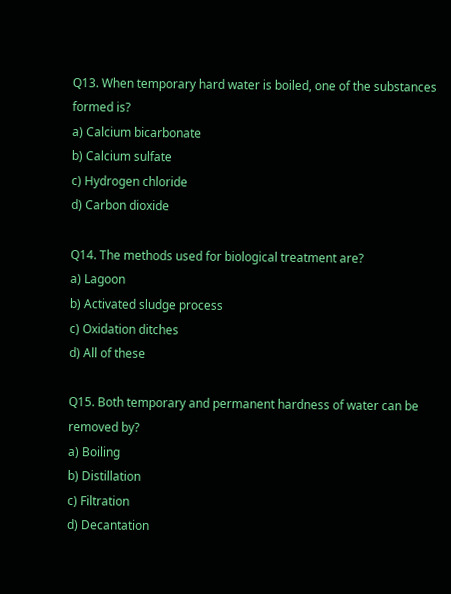Q13. When temporary hard water is boiled, one of the substances formed is?
a) Calcium bicarbonate
b) Calcium sulfate
c) Hydrogen chloride
d) Carbon dioxide

Q14. The methods used for biological treatment are?
a) Lagoon
b) Activated sludge process
c) Oxidation ditches
d) All of these

Q15. Both temporary and permanent hardness of water can be removed by?
a) Boiling
b) Distillation
c) Filtration
d) Decantation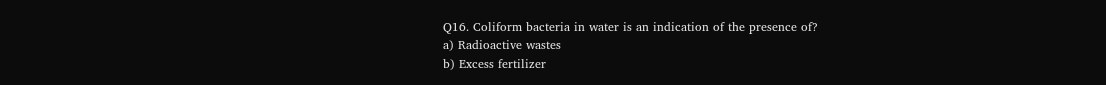Q16. Coliform bacteria in water is an indication of the presence of?
a) Radioactive wastes
b) Excess fertilizer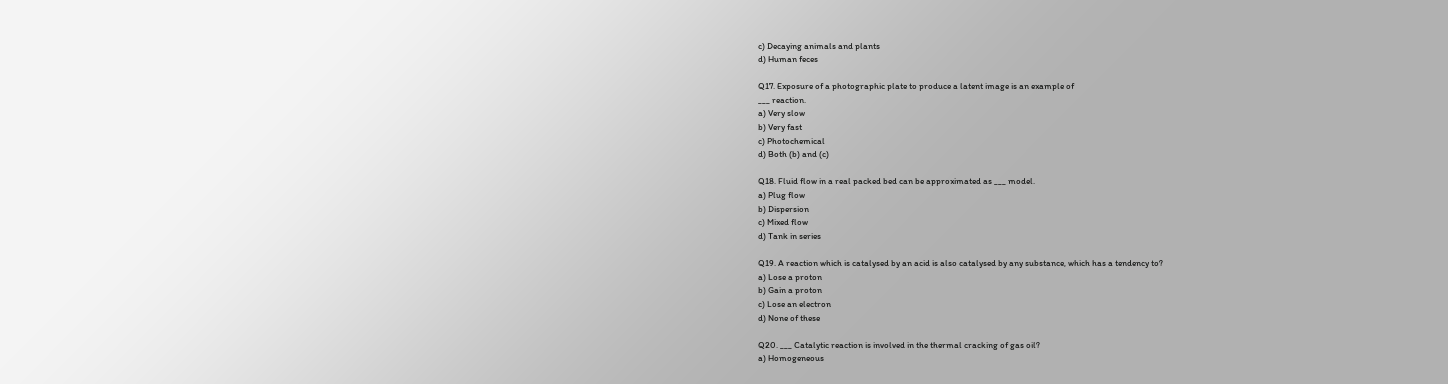c) Decaying animals and plants
d) Human feces

Q17. Exposure of a photographic plate to produce a latent image is an example of
___ reaction.
a) Very slow
b) Very fast
c) Photochemical
d) Both (b) and (c)

Q18. Fluid flow in a real packed bed can be approximated as ___ model.
a) Plug flow
b) Dispersion
c) Mixed flow
d) Tank in series

Q19. A reaction which is catalysed by an acid is also catalysed by any substance, which has a tendency to?
a) Lose a proton
b) Gain a proton
c) Lose an electron
d) None of these

Q20. ___ Catalytic reaction is involved in the thermal cracking of gas oil?
a) Homogeneous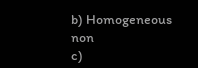b) Homogeneous non
c)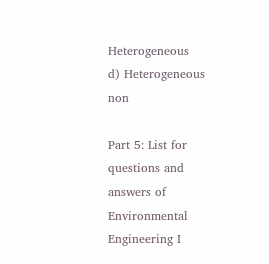Heterogeneous
d) Heterogeneous non

Part 5: List for questions and answers of Environmental Engineering I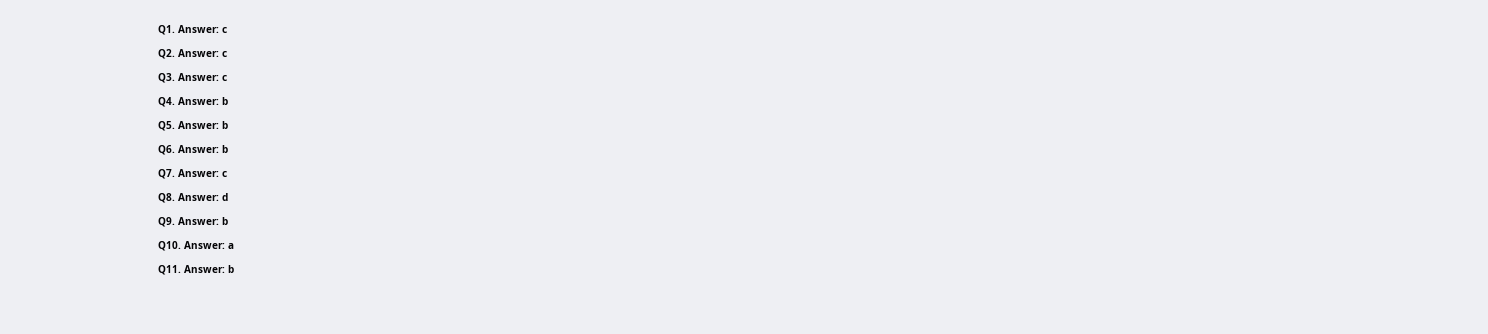Q1. Answer: c

Q2. Answer: c

Q3. Answer: c

Q4. Answer: b

Q5. Answer: b

Q6. Answer: b

Q7. Answer: c

Q8. Answer: d

Q9. Answer: b

Q10. Answer: a

Q11. Answer: b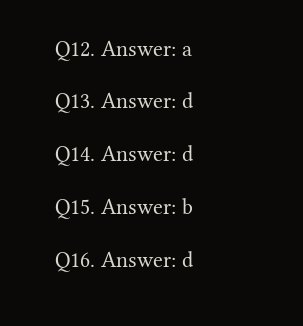Q12. Answer: a

Q13. Answer: d

Q14. Answer: d

Q15. Answer: b

Q16. Answer: d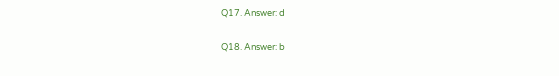Q17. Answer: d

Q18. Answer: b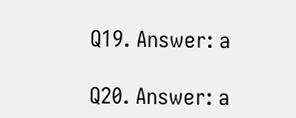Q19. Answer: a

Q20. Answer: a